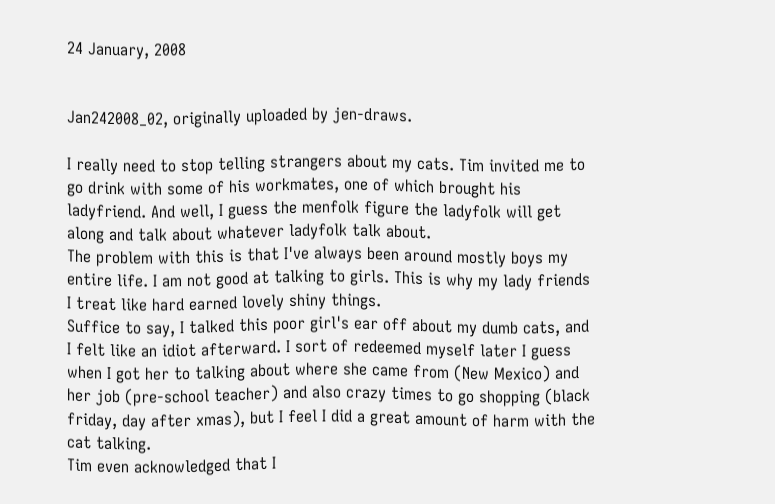24 January, 2008


Jan242008_02, originally uploaded by jen-draws.

I really need to stop telling strangers about my cats. Tim invited me to go drink with some of his workmates, one of which brought his ladyfriend. And well, I guess the menfolk figure the ladyfolk will get along and talk about whatever ladyfolk talk about.
The problem with this is that I've always been around mostly boys my entire life. I am not good at talking to girls. This is why my lady friends I treat like hard earned lovely shiny things.
Suffice to say, I talked this poor girl's ear off about my dumb cats, and I felt like an idiot afterward. I sort of redeemed myself later I guess when I got her to talking about where she came from (New Mexico) and her job (pre-school teacher) and also crazy times to go shopping (black friday, day after xmas), but I feel I did a great amount of harm with the cat talking.
Tim even acknowledged that I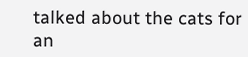talked about the cats for an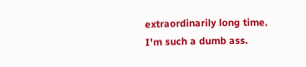extraordinarily long time.
I'm such a dumb ass.